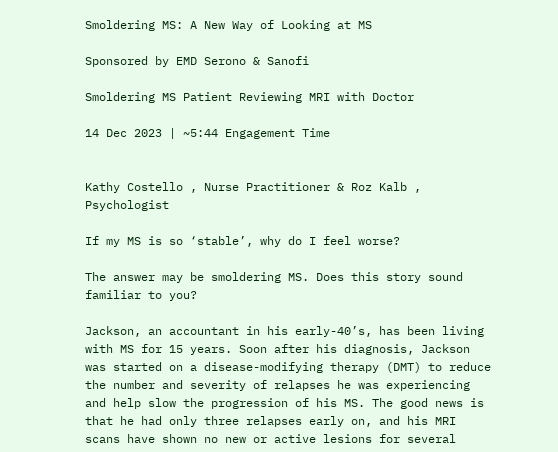Smoldering MS: A New Way of Looking at MS

Sponsored by EMD Serono & Sanofi

Smoldering MS Patient Reviewing MRI with Doctor

14 Dec 2023 | ~5:44 Engagement Time


Kathy Costello , Nurse Practitioner & Roz Kalb , Psychologist

If my MS is so ‘stable’, why do I feel worse?

The answer may be smoldering MS. Does this story sound familiar to you?

Jackson, an accountant in his early-40’s, has been living with MS for 15 years. Soon after his diagnosis, Jackson was started on a disease-modifying therapy (DMT) to reduce the number and severity of relapses he was experiencing and help slow the progression of his MS. The good news is that he had only three relapses early on, and his MRI scans have shown no new or active lesions for several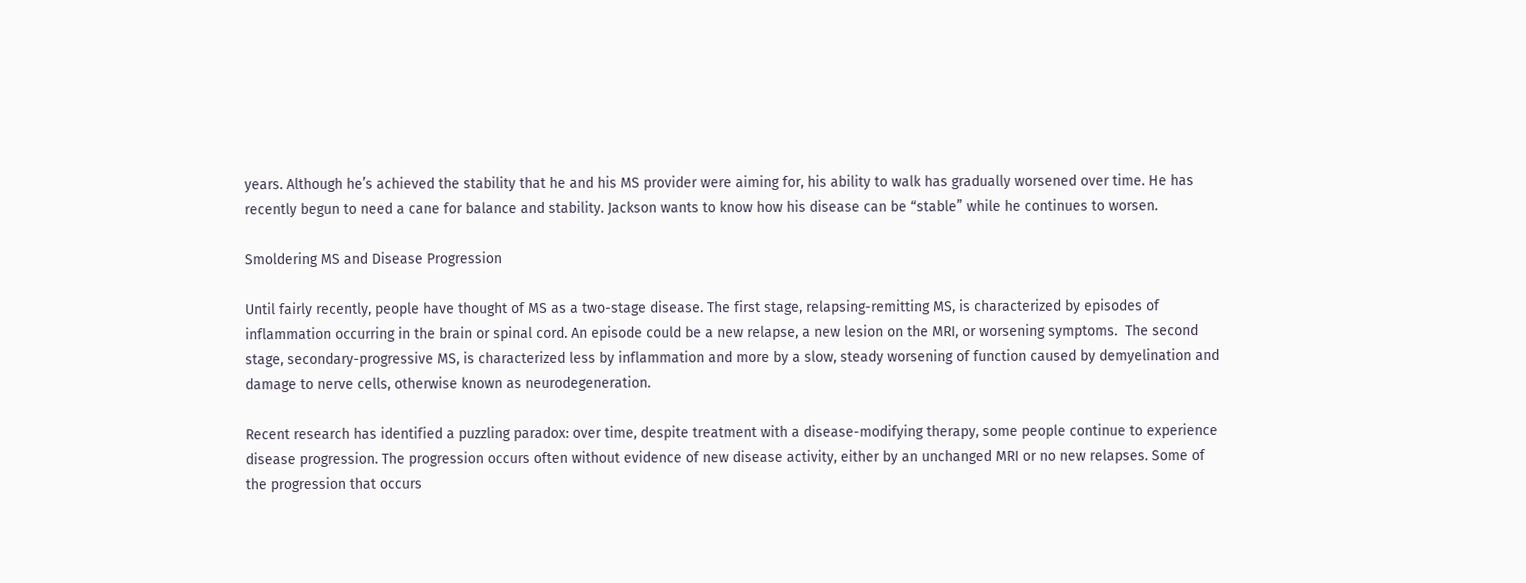years. Although he’s achieved the stability that he and his MS provider were aiming for, his ability to walk has gradually worsened over time. He has recently begun to need a cane for balance and stability. Jackson wants to know how his disease can be “stable” while he continues to worsen.

Smoldering MS and Disease Progression

Until fairly recently, people have thought of MS as a two-stage disease. The first stage, relapsing-remitting MS, is characterized by episodes of inflammation occurring in the brain or spinal cord. An episode could be a new relapse, a new lesion on the MRI, or worsening symptoms.  The second stage, secondary-progressive MS, is characterized less by inflammation and more by a slow, steady worsening of function caused by demyelination and damage to nerve cells, otherwise known as neurodegeneration.

Recent research has identified a puzzling paradox: over time, despite treatment with a disease-modifying therapy, some people continue to experience disease progression. The progression occurs often without evidence of new disease activity, either by an unchanged MRI or no new relapses. Some of the progression that occurs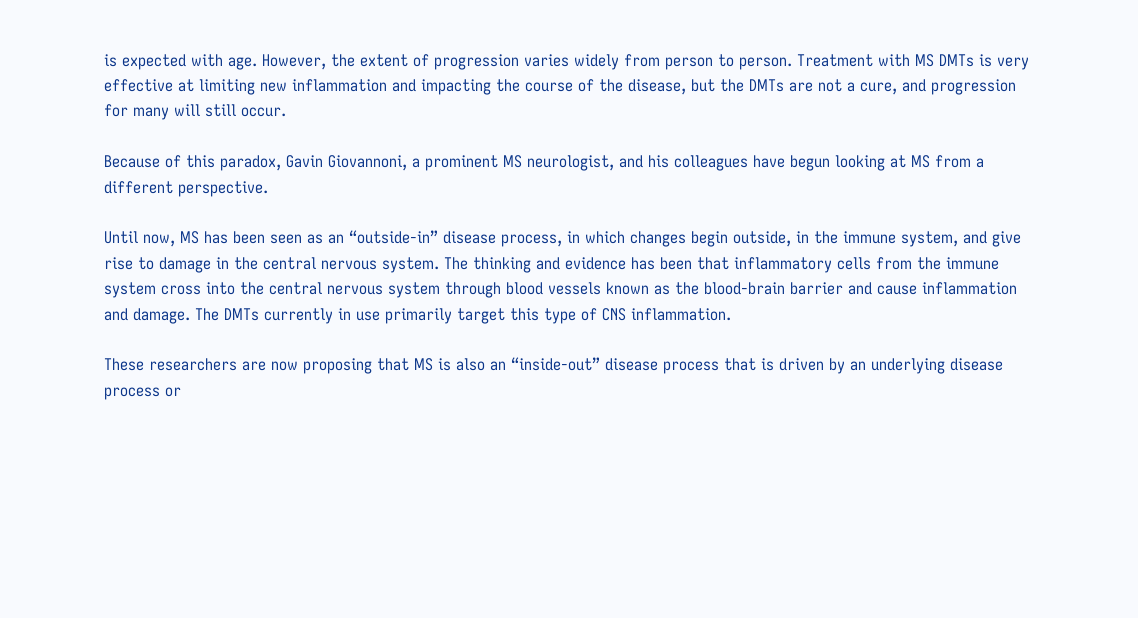is expected with age. However, the extent of progression varies widely from person to person. Treatment with MS DMTs is very effective at limiting new inflammation and impacting the course of the disease, but the DMTs are not a cure, and progression for many will still occur.

Because of this paradox, Gavin Giovannoni, a prominent MS neurologist, and his colleagues have begun looking at MS from a different perspective.

Until now, MS has been seen as an “outside-in” disease process, in which changes begin outside, in the immune system, and give rise to damage in the central nervous system. The thinking and evidence has been that inflammatory cells from the immune system cross into the central nervous system through blood vessels known as the blood-brain barrier and cause inflammation and damage. The DMTs currently in use primarily target this type of CNS inflammation.

These researchers are now proposing that MS is also an “inside-out” disease process that is driven by an underlying disease process or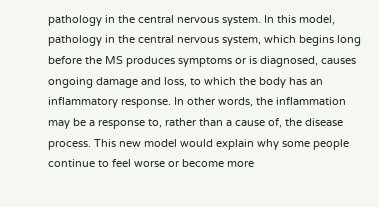pathology in the central nervous system. In this model, pathology in the central nervous system, which begins long before the MS produces symptoms or is diagnosed, causes ongoing damage and loss, to which the body has an inflammatory response. In other words, the inflammation may be a response to, rather than a cause of, the disease process. This new model would explain why some people continue to feel worse or become more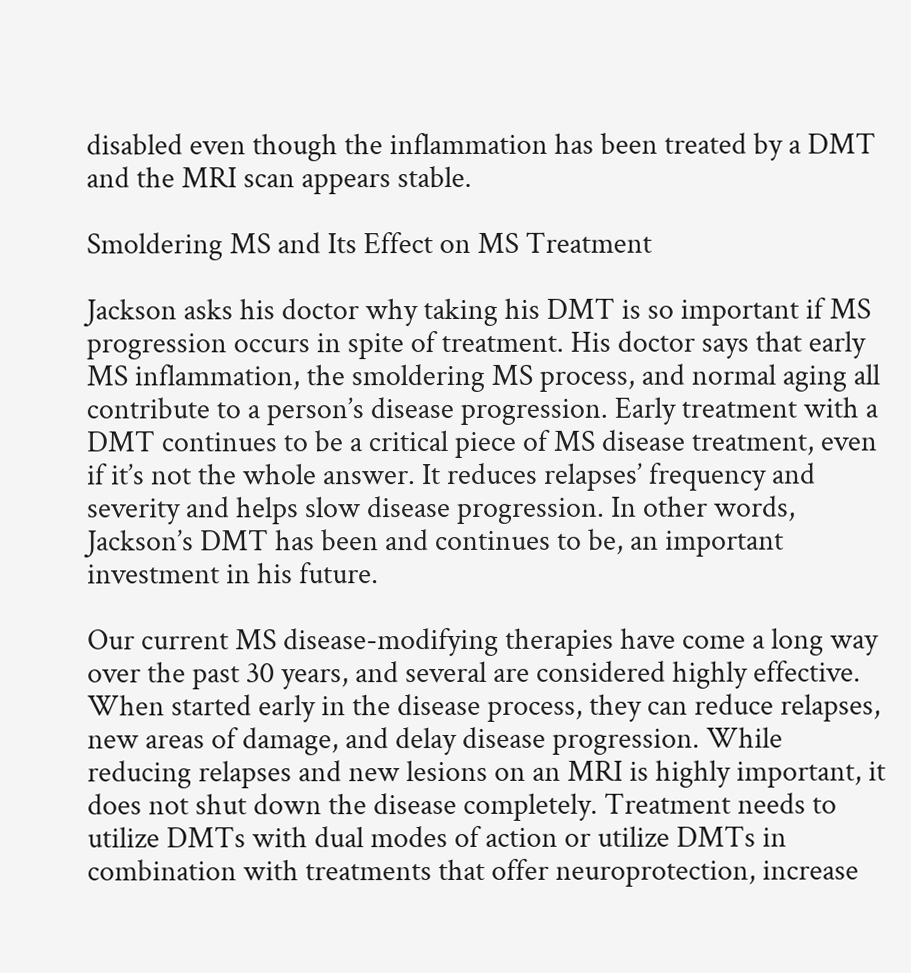disabled even though the inflammation has been treated by a DMT and the MRI scan appears stable.

Smoldering MS and Its Effect on MS Treatment

Jackson asks his doctor why taking his DMT is so important if MS progression occurs in spite of treatment. His doctor says that early MS inflammation, the smoldering MS process, and normal aging all contribute to a person’s disease progression. Early treatment with a DMT continues to be a critical piece of MS disease treatment, even if it’s not the whole answer. It reduces relapses’ frequency and severity and helps slow disease progression. In other words, Jackson’s DMT has been and continues to be, an important investment in his future.

Our current MS disease-modifying therapies have come a long way over the past 30 years, and several are considered highly effective. When started early in the disease process, they can reduce relapses, new areas of damage, and delay disease progression. While reducing relapses and new lesions on an MRI is highly important, it does not shut down the disease completely. Treatment needs to utilize DMTs with dual modes of action or utilize DMTs in combination with treatments that offer neuroprotection, increase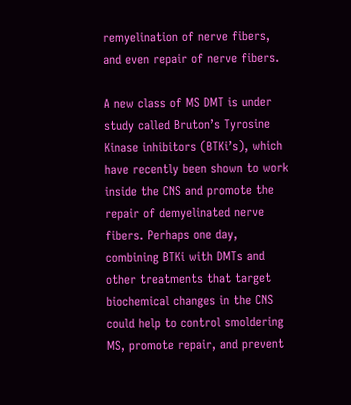remyelination of nerve fibers, and even repair of nerve fibers.

A new class of MS DMT is under study called Bruton’s Tyrosine Kinase inhibitors (BTKi’s), which have recently been shown to work inside the CNS and promote the repair of demyelinated nerve fibers. Perhaps one day, combining BTKi with DMTs and other treatments that target biochemical changes in the CNS could help to control smoldering MS, promote repair, and prevent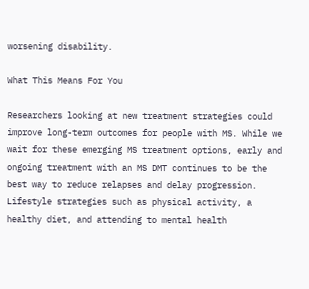worsening disability.

What This Means For You

Researchers looking at new treatment strategies could improve long-term outcomes for people with MS. While we wait for these emerging MS treatment options, early and ongoing treatment with an MS DMT continues to be the best way to reduce relapses and delay progression. Lifestyle strategies such as physical activity, a healthy diet, and attending to mental health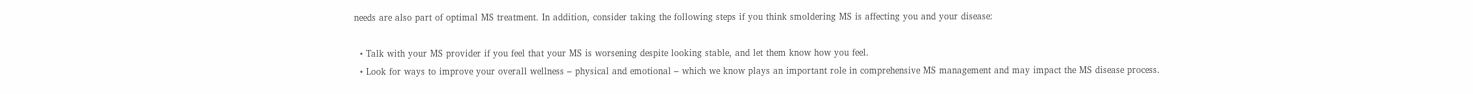needs are also part of optimal MS treatment. In addition, consider taking the following steps if you think smoldering MS is affecting you and your disease:

  • Talk with your MS provider if you feel that your MS is worsening despite looking stable, and let them know how you feel.
  • Look for ways to improve your overall wellness – physical and emotional – which we know plays an important role in comprehensive MS management and may impact the MS disease process.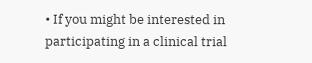• If you might be interested in participating in a clinical trial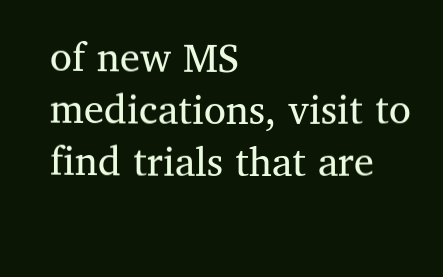of new MS medications, visit to find trials that are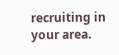recruiting in your area.